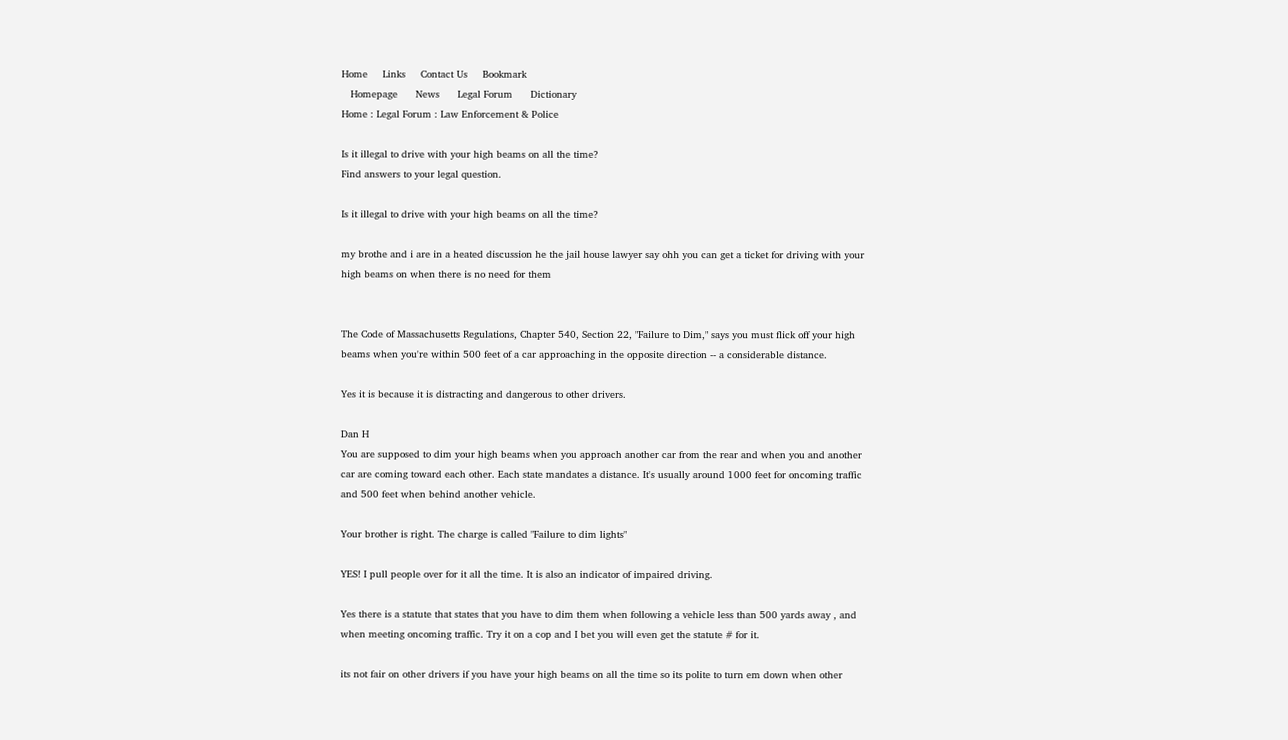Home     Links     Contact Us     Bookmark
   Homepage      News      Legal Forum      Dictionary
Home : Legal Forum : Law Enforcement & Police

Is it illegal to drive with your high beams on all the time?
Find answers to your legal question.

Is it illegal to drive with your high beams on all the time?

my brothe and i are in a heated discussion he the jail house lawyer say ohh you can get a ticket for driving with your high beams on when there is no need for them


The Code of Massachusetts Regulations, Chapter 540, Section 22, "Failure to Dim," says you must flick off your high beams when you're within 500 feet of a car approaching in the opposite direction -- a considerable distance.

Yes it is because it is distracting and dangerous to other drivers.

Dan H
You are supposed to dim your high beams when you approach another car from the rear and when you and another car are coming toward each other. Each state mandates a distance. It's usually around 1000 feet for oncoming traffic and 500 feet when behind another vehicle.

Your brother is right. The charge is called "Failure to dim lights"

YES! I pull people over for it all the time. It is also an indicator of impaired driving.

Yes there is a statute that states that you have to dim them when following a vehicle less than 500 yards away , and when meeting oncoming traffic. Try it on a cop and I bet you will even get the statute # for it.

its not fair on other drivers if you have your high beams on all the time so its polite to turn em down when other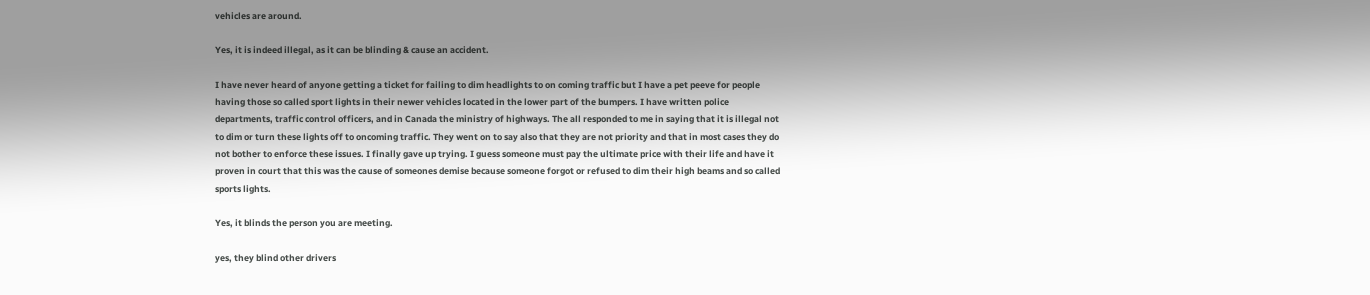vehicles are around.

Yes, it is indeed illegal, as it can be blinding & cause an accident.

I have never heard of anyone getting a ticket for failing to dim headlights to on coming traffic but I have a pet peeve for people having those so called sport lights in their newer vehicles located in the lower part of the bumpers. I have written police departments, traffic control officers, and in Canada the ministry of highways. The all responded to me in saying that it is illegal not to dim or turn these lights off to oncoming traffic. They went on to say also that they are not priority and that in most cases they do not bother to enforce these issues. I finally gave up trying. I guess someone must pay the ultimate price with their life and have it proven in court that this was the cause of someones demise because someone forgot or refused to dim their high beams and so called sports lights.

Yes, it blinds the person you are meeting.

yes, they blind other drivers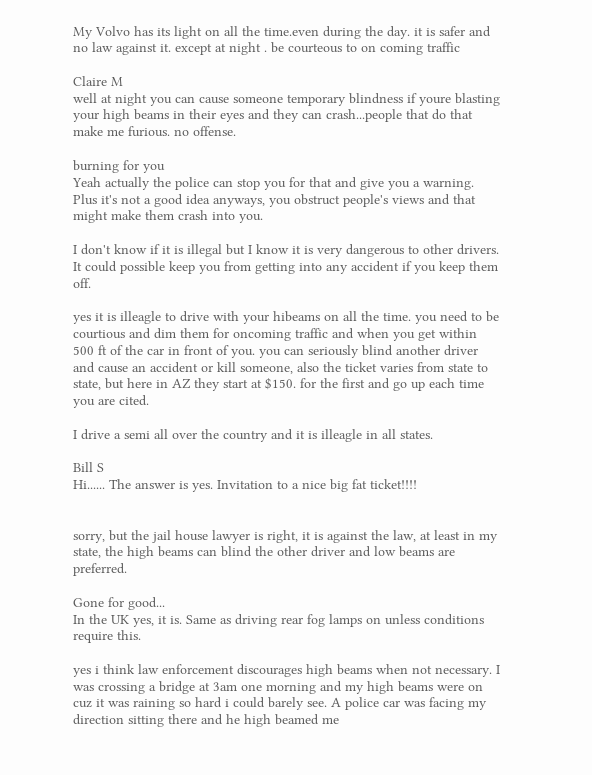My Volvo has its light on all the time.even during the day. it is safer and no law against it. except at night . be courteous to on coming traffic

Claire M
well at night you can cause someone temporary blindness if youre blasting your high beams in their eyes and they can crash...people that do that make me furious. no offense.

burning for you
Yeah actually the police can stop you for that and give you a warning. Plus it's not a good idea anyways, you obstruct people's views and that might make them crash into you.

I don't know if it is illegal but I know it is very dangerous to other drivers. It could possible keep you from getting into any accident if you keep them off.

yes it is illeagle to drive with your hibeams on all the time. you need to be courtious and dim them for oncoming traffic and when you get within 500 ft of the car in front of you. you can seriously blind another driver and cause an accident or kill someone, also the ticket varies from state to state, but here in AZ they start at $150. for the first and go up each time you are cited.

I drive a semi all over the country and it is illeagle in all states.

Bill S
Hi...... The answer is yes. Invitation to a nice big fat ticket!!!!


sorry, but the jail house lawyer is right, it is against the law, at least in my state, the high beams can blind the other driver and low beams are preferred.

Gone for good...
In the UK yes, it is. Same as driving rear fog lamps on unless conditions require this.

yes i think law enforcement discourages high beams when not necessary. I was crossing a bridge at 3am one morning and my high beams were on cuz it was raining so hard i could barely see. A police car was facing my direction sitting there and he high beamed me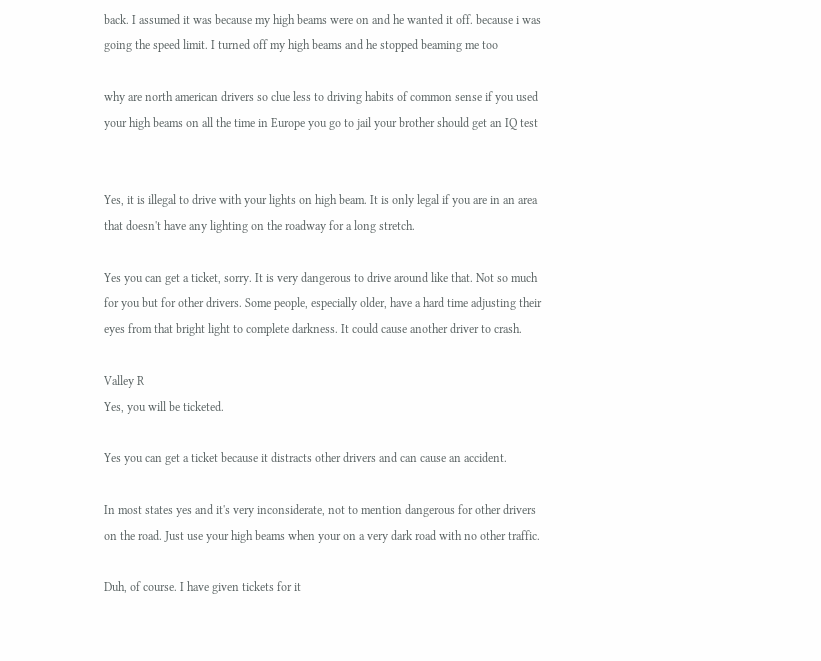back. I assumed it was because my high beams were on and he wanted it off. because i was going the speed limit. I turned off my high beams and he stopped beaming me too

why are north american drivers so clue less to driving habits of common sense if you used your high beams on all the time in Europe you go to jail your brother should get an IQ test


Yes, it is illegal to drive with your lights on high beam. It is only legal if you are in an area that doesn't have any lighting on the roadway for a long stretch.

Yes you can get a ticket, sorry. It is very dangerous to drive around like that. Not so much for you but for other drivers. Some people, especially older, have a hard time adjusting their eyes from that bright light to complete darkness. It could cause another driver to crash.

Valley R
Yes, you will be ticketed.

Yes you can get a ticket because it distracts other drivers and can cause an accident.

In most states yes and it's very inconsiderate, not to mention dangerous for other drivers on the road. Just use your high beams when your on a very dark road with no other traffic.

Duh, of course. I have given tickets for it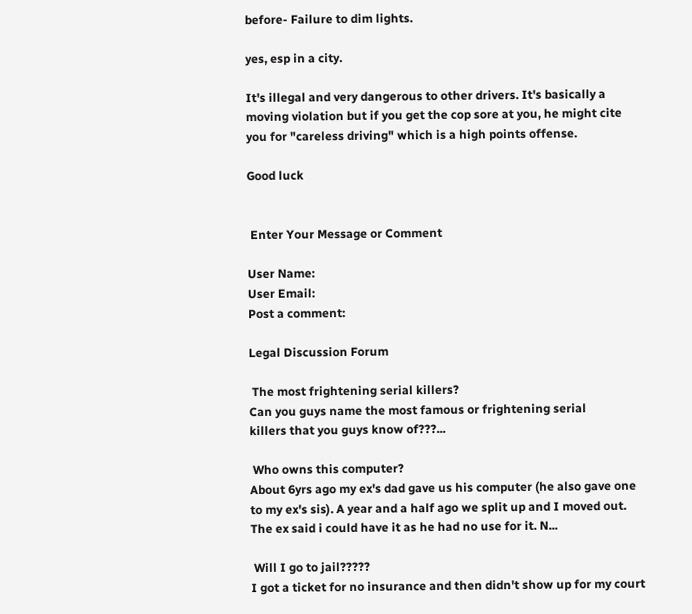before- Failure to dim lights.

yes, esp in a city.

It's illegal and very dangerous to other drivers. It's basically a moving violation but if you get the cop sore at you, he might cite you for "careless driving" which is a high points offense.

Good luck


 Enter Your Message or Comment

User Name:
User Email:
Post a comment:

Legal Discussion Forum

 The most frightening serial killers?
Can you guys name the most famous or frightening serial
killers that you guys know of???...

 Who owns this computer?
About 6yrs ago my ex's dad gave us his computer (he also gave one to my ex's sis). A year and a half ago we split up and I moved out. The ex said i could have it as he had no use for it. N...

 Will I go to jail?????
I got a ticket for no insurance and then didn't show up for my court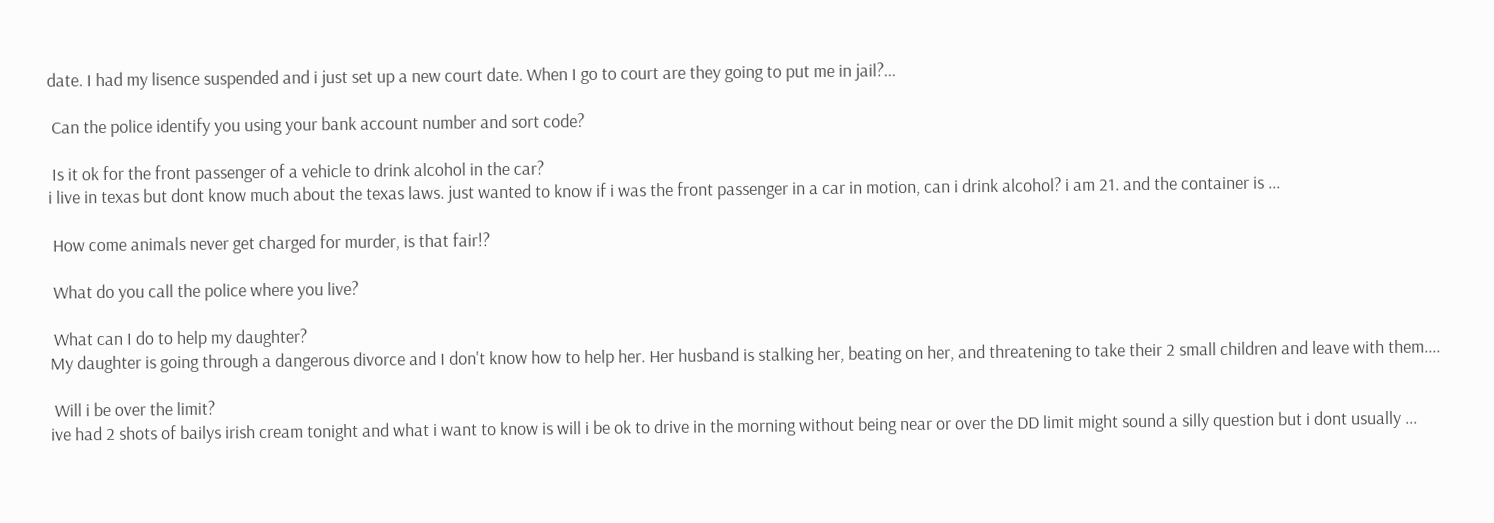date. I had my lisence suspended and i just set up a new court date. When I go to court are they going to put me in jail?...

 Can the police identify you using your bank account number and sort code?

 Is it ok for the front passenger of a vehicle to drink alcohol in the car?
i live in texas but dont know much about the texas laws. just wanted to know if i was the front passenger in a car in motion, can i drink alcohol? i am 21. and the container is ...

 How come animals never get charged for murder, is that fair!?

 What do you call the police where you live?

 What can I do to help my daughter?
My daughter is going through a dangerous divorce and I don't know how to help her. Her husband is stalking her, beating on her, and threatening to take their 2 small children and leave with them....

 Will i be over the limit?
ive had 2 shots of bailys irish cream tonight and what i want to know is will i be ok to drive in the morning without being near or over the DD limit might sound a silly question but i dont usually ...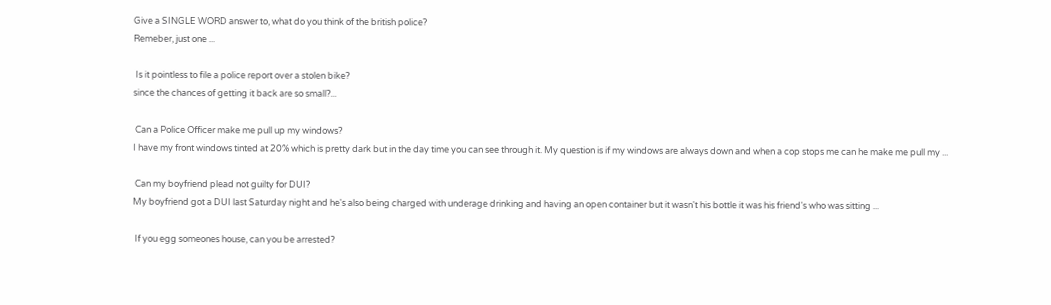Give a SINGLE WORD answer to, what do you think of the british police?
Remeber, just one ...

 Is it pointless to file a police report over a stolen bike?
since the chances of getting it back are so small?...

 Can a Police Officer make me pull up my windows?
I have my front windows tinted at 20% which is pretty dark but in the day time you can see through it. My question is if my windows are always down and when a cop stops me can he make me pull my ...

 Can my boyfriend plead not guilty for DUI?
My boyfriend got a DUI last Saturday night and he's also being charged with underage drinking and having an open container but it wasn't his bottle it was his friend's who was sitting ...

 If you egg someones house, can you be arrested?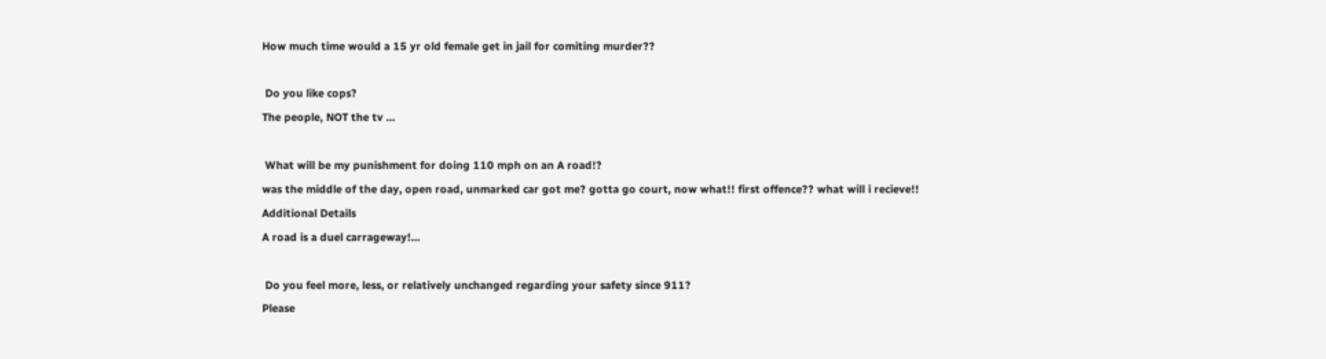How much time would a 15 yr old female get in jail for comiting murder??

 Do you like cops?
The people, NOT the tv ...

 What will be my punishment for doing 110 mph on an A road!?
was the middle of the day, open road, unmarked car got me? gotta go court, now what!! first offence?? what will i recieve!!
Additional Details
A road is a duel carrageway!...

 Do you feel more, less, or relatively unchanged regarding your safety since 911?
Please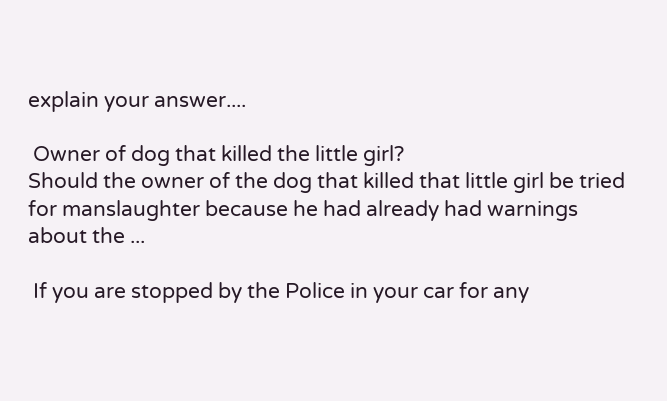explain your answer....

 Owner of dog that killed the little girl?
Should the owner of the dog that killed that little girl be tried for manslaughter because he had already had warnings about the ...

 If you are stopped by the Police in your car for any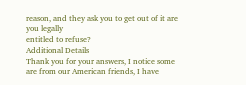reason, and they ask you to get out of it are you legally
entitled to refuse?
Additional Details
Thank you for your answers, I notice some are from our American friends, I have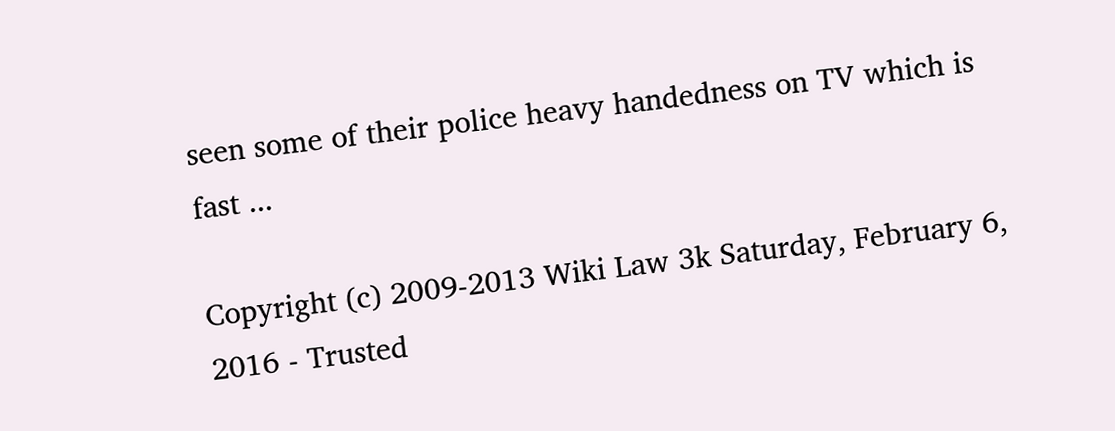seen some of their police heavy handedness on TV which is fast ...

Copyright (c) 2009-2013 Wiki Law 3k Saturday, February 6, 2016 - Trusted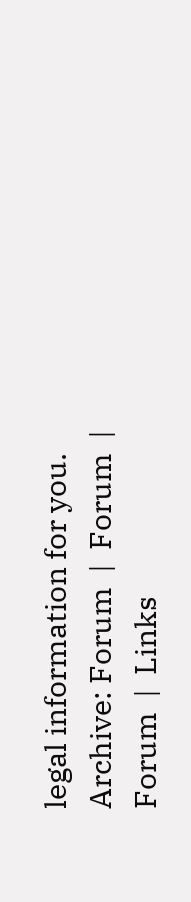legal information for you.
Archive: Forum  |  Forum  |  Forum  |  Links